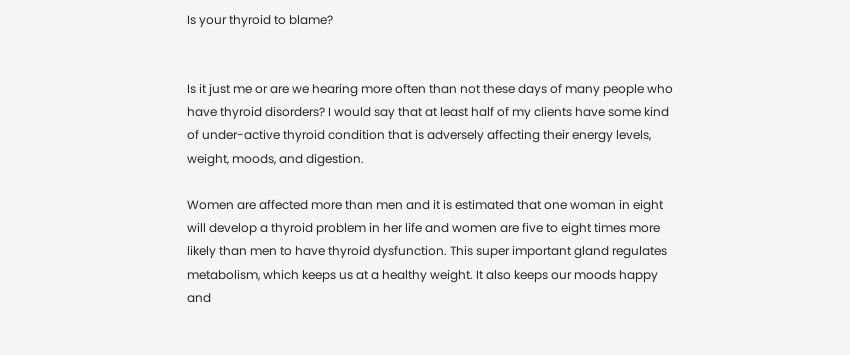Is your thyroid to blame?


Is it just me or are we hearing more often than not these days of many people who have thyroid disorders? I would say that at least half of my clients have some kind of under-active thyroid condition that is adversely affecting their energy levels, weight, moods, and digestion.

Women are affected more than men and it is estimated that one woman in eight will develop a thyroid problem in her life and women are five to eight times more likely than men to have thyroid dysfunction. This super important gland regulates metabolism, which keeps us at a healthy weight. It also keeps our moods happy and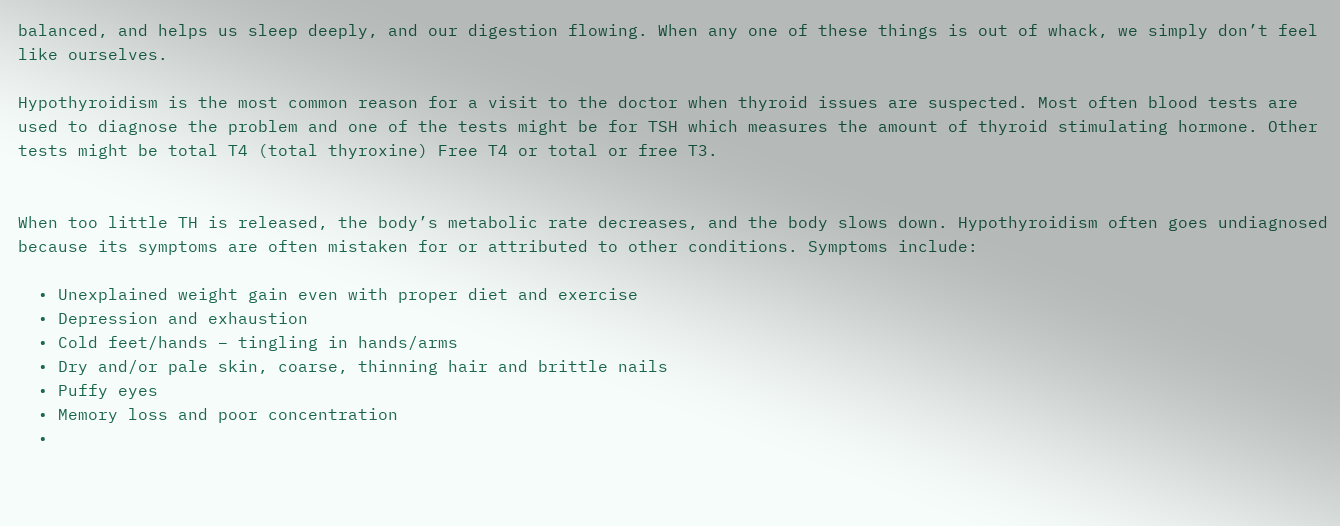balanced, and helps us sleep deeply, and our digestion flowing. When any one of these things is out of whack, we simply don’t feel like ourselves.

Hypothyroidism is the most common reason for a visit to the doctor when thyroid issues are suspected. Most often blood tests are used to diagnose the problem and one of the tests might be for TSH which measures the amount of thyroid stimulating hormone. Other tests might be total T4 (total thyroxine) Free T4 or total or free T3.


When too little TH is released, the body’s metabolic rate decreases, and the body slows down. Hypothyroidism often goes undiagnosed because its symptoms are often mistaken for or attributed to other conditions. Symptoms include:

  • Unexplained weight gain even with proper diet and exercise
  • Depression and exhaustion
  • Cold feet/hands – tingling in hands/arms
  • Dry and/or pale skin, coarse, thinning hair and brittle nails
  • Puffy eyes
  • Memory loss and poor concentration
  •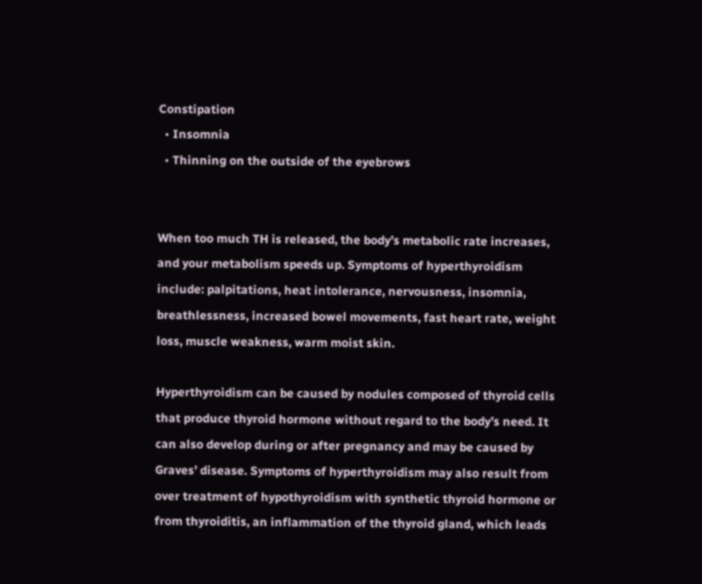Constipation
  • Insomnia
  • Thinning on the outside of the eyebrows


When too much TH is released, the body’s metabolic rate increases, and your metabolism speeds up. Symptoms of hyperthyroidism include: palpitations, heat intolerance, nervousness, insomnia, breathlessness, increased bowel movements, fast heart rate, weight loss, muscle weakness, warm moist skin.

Hyperthyroidism can be caused by nodules composed of thyroid cells that produce thyroid hormone without regard to the body’s need. It can also develop during or after pregnancy and may be caused by Graves’ disease. Symptoms of hyperthyroidism may also result from over treatment of hypothyroidism with synthetic thyroid hormone or from thyroiditis, an inflammation of the thyroid gland, which leads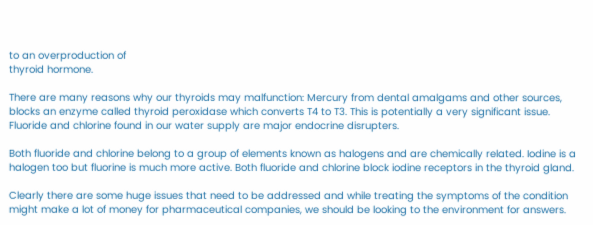to an overproduction of
thyroid hormone.

There are many reasons why our thyroids may malfunction: Mercury from dental amalgams and other sources, blocks an enzyme called thyroid peroxidase which converts T4 to T3. This is potentially a very significant issue. Fluoride and chlorine found in our water supply are major endocrine disrupters.

Both fluoride and chlorine belong to a group of elements known as halogens and are chemically related. Iodine is a halogen too but fluorine is much more active. Both fluoride and chlorine block iodine receptors in the thyroid gland.

Clearly there are some huge issues that need to be addressed and while treating the symptoms of the condition might make a lot of money for pharmaceutical companies, we should be looking to the environment for answers.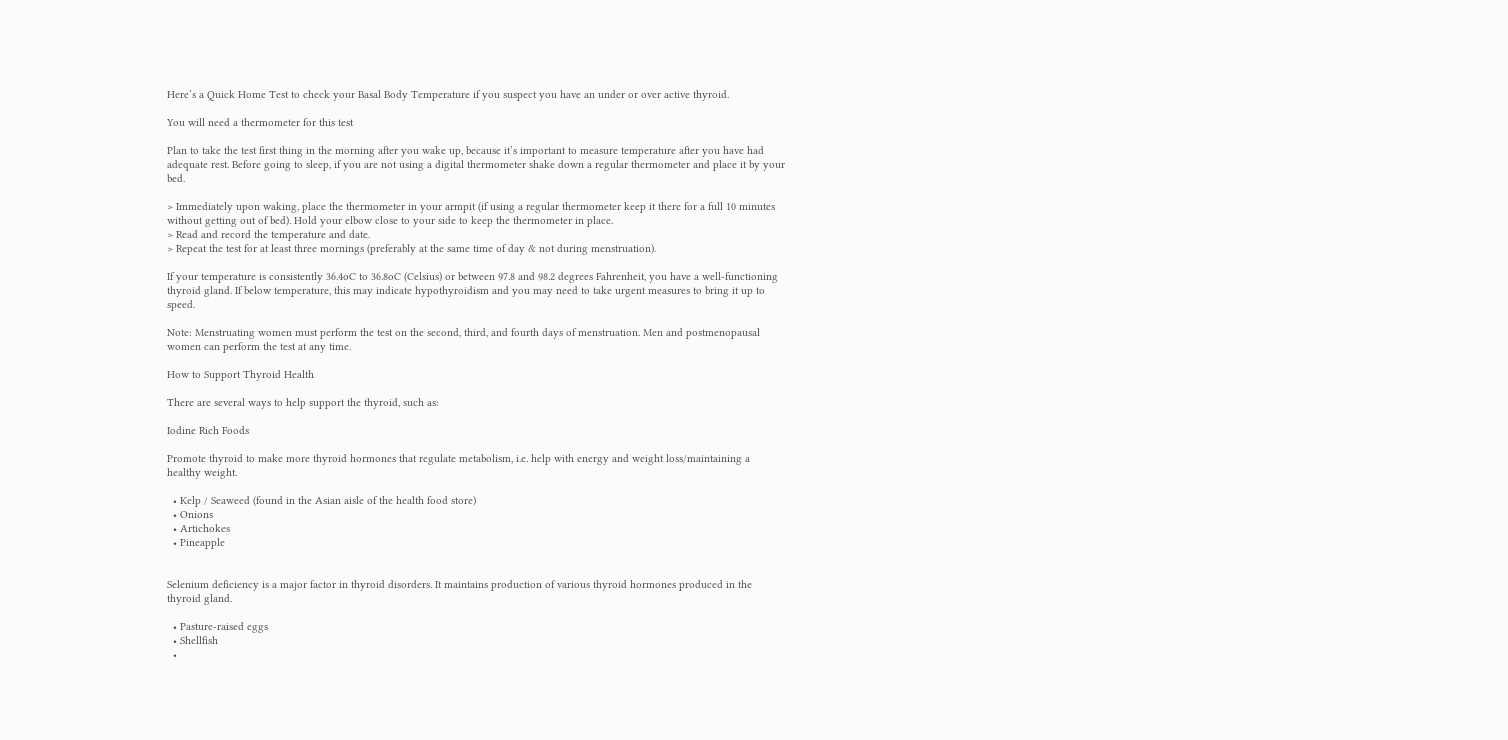Here’s a Quick Home Test to check your Basal Body Temperature if you suspect you have an under or over active thyroid.

You will need a thermometer for this test

Plan to take the test first thing in the morning after you wake up, because it’s important to measure temperature after you have had adequate rest. Before going to sleep, if you are not using a digital thermometer shake down a regular thermometer and place it by your bed.

> Immediately upon waking, place the thermometer in your armpit (if using a regular thermometer keep it there for a full 10 minutes without getting out of bed). Hold your elbow close to your side to keep the thermometer in place.
> Read and record the temperature and date.
> Repeat the test for at least three mornings (preferably at the same time of day & not during menstruation).

If your temperature is consistently 36.4oC to 36.8oC (Celsius) or between 97.8 and 98.2 degrees Fahrenheit, you have a well-functioning thyroid gland. If below temperature, this may indicate hypothyroidism and you may need to take urgent measures to bring it up to speed.

Note: Menstruating women must perform the test on the second, third, and fourth days of menstruation. Men and postmenopausal women can perform the test at any time.

How to Support Thyroid Health

There are several ways to help support the thyroid, such as:

Iodine Rich Foods

Promote thyroid to make more thyroid hormones that regulate metabolism, i.e. help with energy and weight loss/maintaining a healthy weight.

  • Kelp / Seaweed (found in the Asian aisle of the health food store)
  • Onions
  • Artichokes
  • Pineapple


Selenium deficiency is a major factor in thyroid disorders. It maintains production of various thyroid hormones produced in the thyroid gland.

  • Pasture-raised eggs
  • Shellfish
  •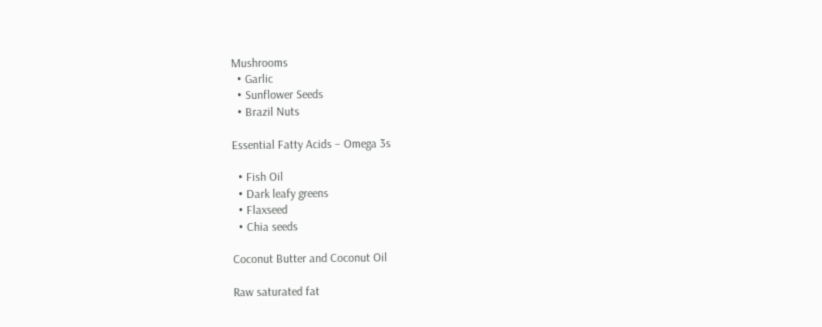Mushrooms
  • Garlic
  • Sunflower Seeds
  • Brazil Nuts

Essential Fatty Acids – Omega 3s

  • Fish Oil
  • Dark leafy greens
  • Flaxseed
  • Chia seeds

Coconut Butter and Coconut Oil

Raw saturated fat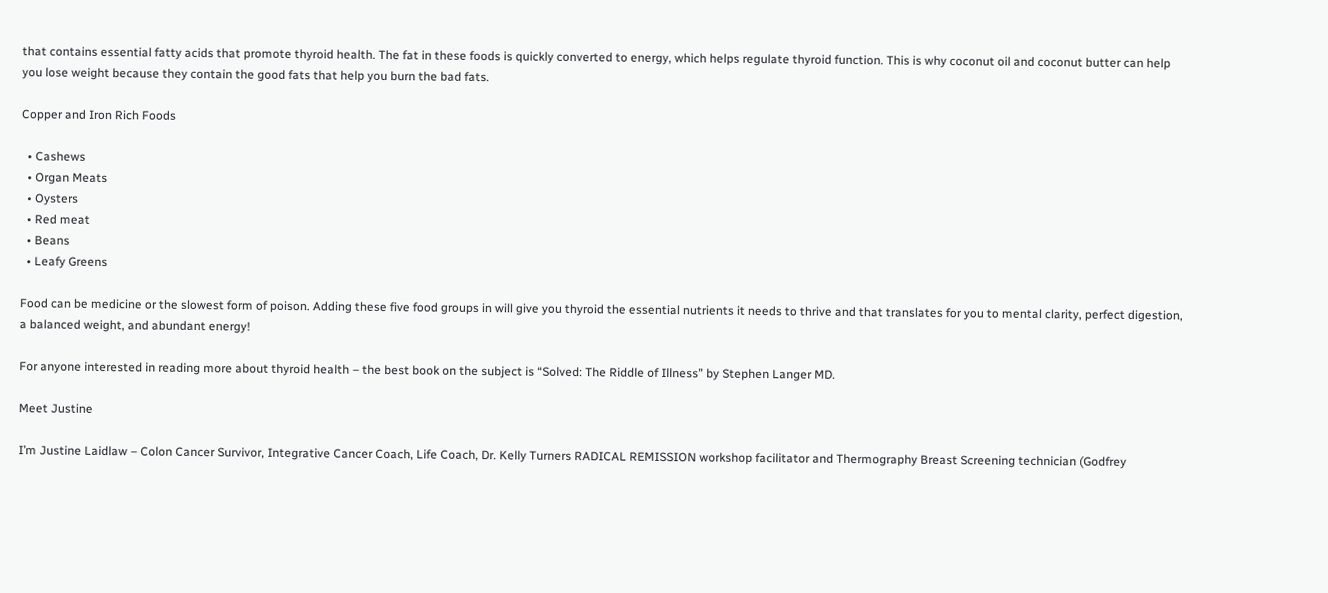that contains essential fatty acids that promote thyroid health. The fat in these foods is quickly converted to energy, which helps regulate thyroid function. This is why coconut oil and coconut butter can help you lose weight because they contain the good fats that help you burn the bad fats.

Copper and Iron Rich Foods

  • Cashews
  • Organ Meats
  • Oysters
  • Red meat
  • Beans
  • Leafy Greens

Food can be medicine or the slowest form of poison. Adding these five food groups in will give you thyroid the essential nutrients it needs to thrive and that translates for you to mental clarity, perfect digestion, a balanced weight, and abundant energy!

For anyone interested in reading more about thyroid health – the best book on the subject is “Solved: The Riddle of Illness” by Stephen Langer MD.

Meet Justine

I’m Justine Laidlaw – Colon Cancer Survivor, Integrative Cancer Coach, Life Coach, Dr. Kelly Turners RADICAL REMISSION workshop facilitator and Thermography Breast Screening technician (Godfrey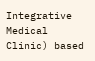Integrative Medical Clinic) based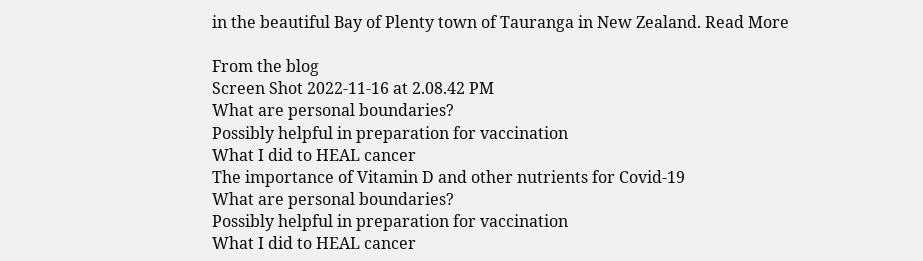in the beautiful Bay of Plenty town of Tauranga in New Zealand. Read More

From the blog
Screen Shot 2022-11-16 at 2.08.42 PM
What are personal boundaries?
Possibly helpful in preparation for vaccination
What I did to HEAL cancer
The importance of Vitamin D and other nutrients for Covid-19
What are personal boundaries?
Possibly helpful in preparation for vaccination
What I did to HEAL cancer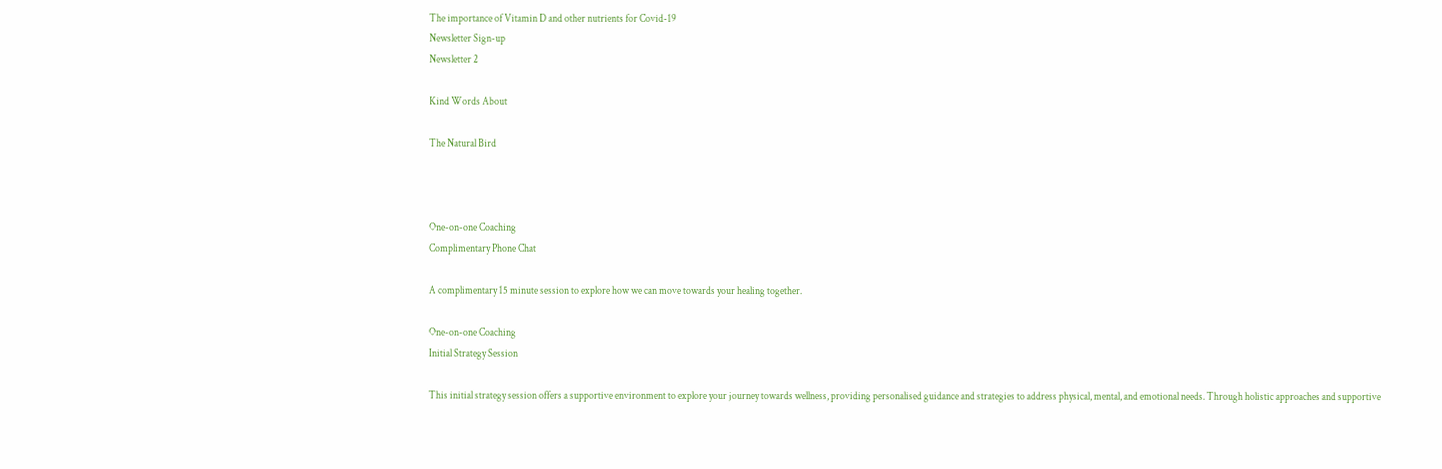The importance of Vitamin D and other nutrients for Covid-19
Newsletter Sign-up
Newsletter 2

Kind Words About

The Natural Bird



One-on-one Coaching
Complimentary Phone Chat

A complimentary 15 minute session to explore how we can move towards your healing together.

One-on-one Coaching
Initial Strategy Session

This initial strategy session offers a supportive environment to explore your journey towards wellness, providing personalised guidance and strategies to address physical, mental, and emotional needs. Through holistic approaches and supportive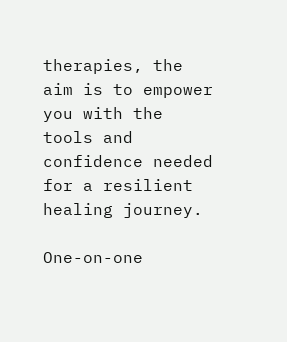therapies, the aim is to empower you with the tools and confidence needed for a resilient healing journey.

One-on-one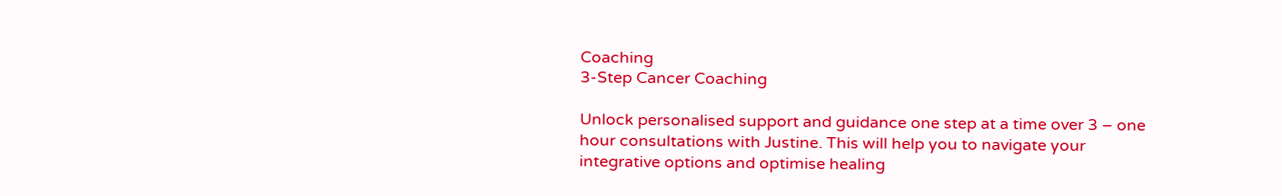Coaching
3-Step Cancer Coaching

Unlock personalised support and guidance one step at a time over 3 – one hour consultations with Justine. This will help you to navigate your integrative options and optimise healing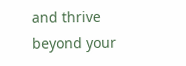and thrive beyond your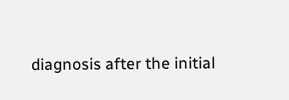diagnosis after the initial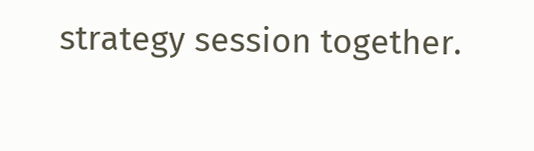strategy session together.